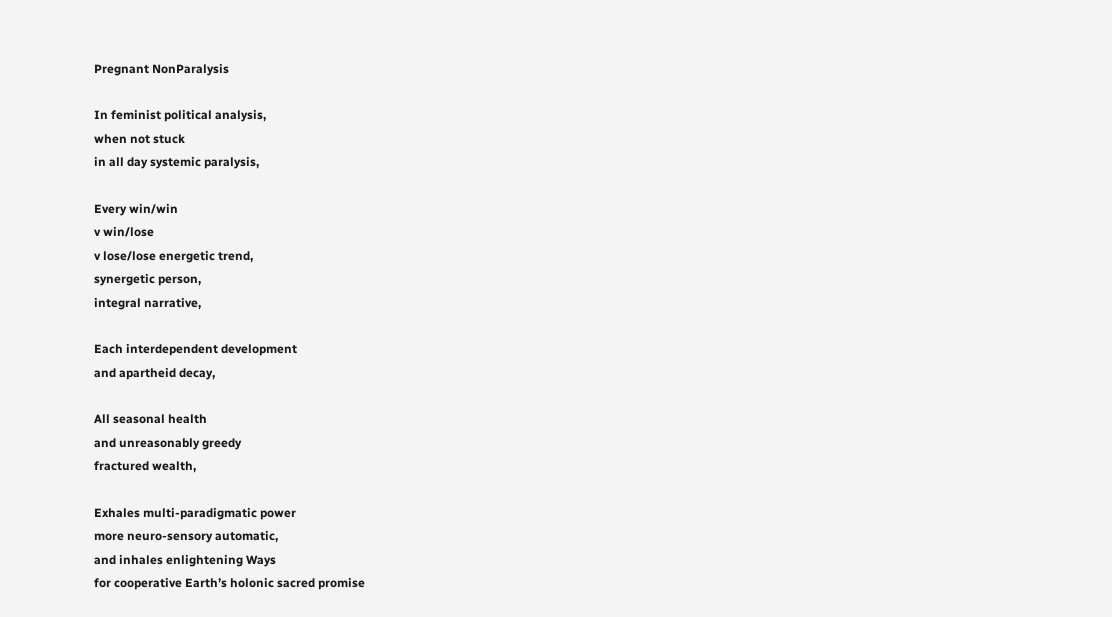Pregnant NonParalysis

In feminist political analysis,
when not stuck
in all day systemic paralysis,

Every win/win
v win/lose
v lose/lose energetic trend,
synergetic person,
integral narrative,

Each interdependent development
and apartheid decay,

All seasonal health
and unreasonably greedy
fractured wealth,

Exhales multi-paradigmatic power
more neuro-sensory automatic,
and inhales enlightening Ways
for cooperative Earth’s holonic sacred promise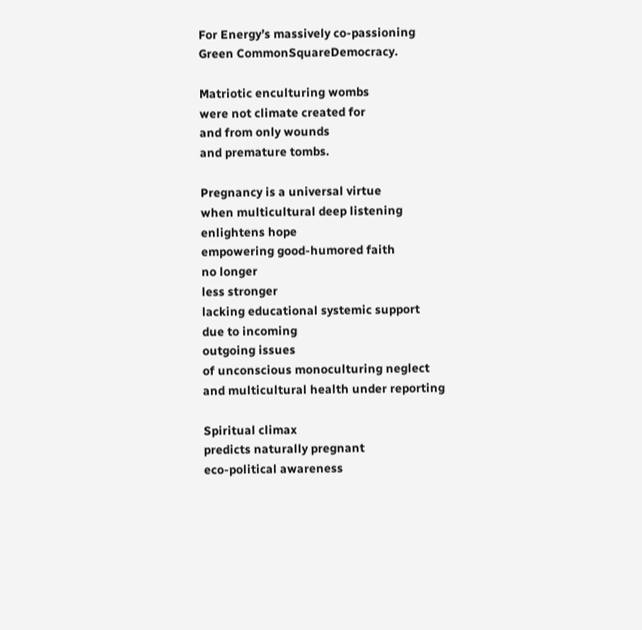For Energy’s massively co-passioning
Green CommonSquareDemocracy.

Matriotic enculturing wombs
were not climate created for
and from only wounds
and premature tombs.

Pregnancy is a universal virtue
when multicultural deep listening
enlightens hope
empowering good-humored faith
no longer
less stronger
lacking educational systemic support
due to incoming
outgoing issues
of unconscious monoculturing neglect
and multicultural health under reporting

Spiritual climax
predicts naturally pregnant
eco-political awareness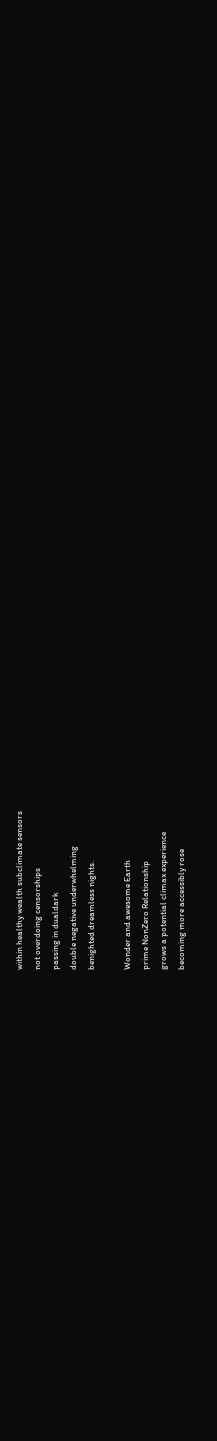within healthy wealth subclimate sensors
not overdoing censorships
passing in dualdark
double negative underwhelming
benighted dreamless nights.

Wonder and awesome Earth
prime NonZero Relationship
grows a potential climax experience
becoming more accessibly rose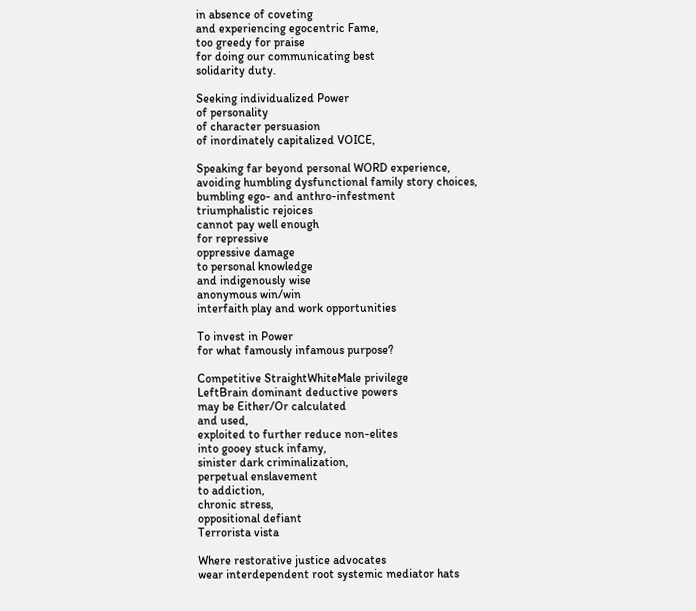in absence of coveting
and experiencing egocentric Fame,
too greedy for praise
for doing our communicating best
solidarity duty.

Seeking individualized Power
of personality
of character persuasion
of inordinately capitalized VOICE,

Speaking far beyond personal WORD experience,
avoiding humbling dysfunctional family story choices,
bumbling ego- and anthro-infestment
triumphalistic rejoices
cannot pay well enough
for repressive
oppressive damage
to personal knowledge
and indigenously wise
anonymous win/win
interfaith play and work opportunities

To invest in Power
for what famously infamous purpose?

Competitive StraightWhiteMale privilege
LeftBrain dominant deductive powers
may be Either/Or calculated
and used,
exploited to further reduce non-elites
into gooey stuck infamy,
sinister dark criminalization,
perpetual enslavement
to addiction,
chronic stress,
oppositional defiant
Terrorista vista

Where restorative justice advocates
wear interdependent root systemic mediator hats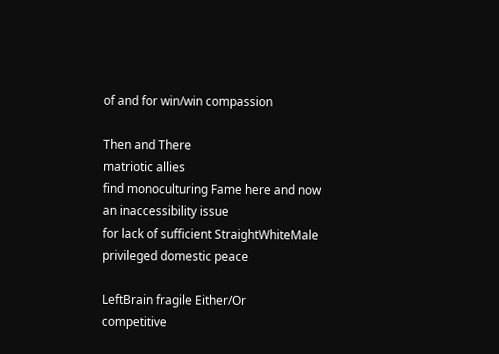of and for win/win compassion

Then and There
matriotic allies
find monoculturing Fame here and now
an inaccessibility issue
for lack of sufficient StraightWhiteMale
privileged domestic peace

LeftBrain fragile Either/Or
competitive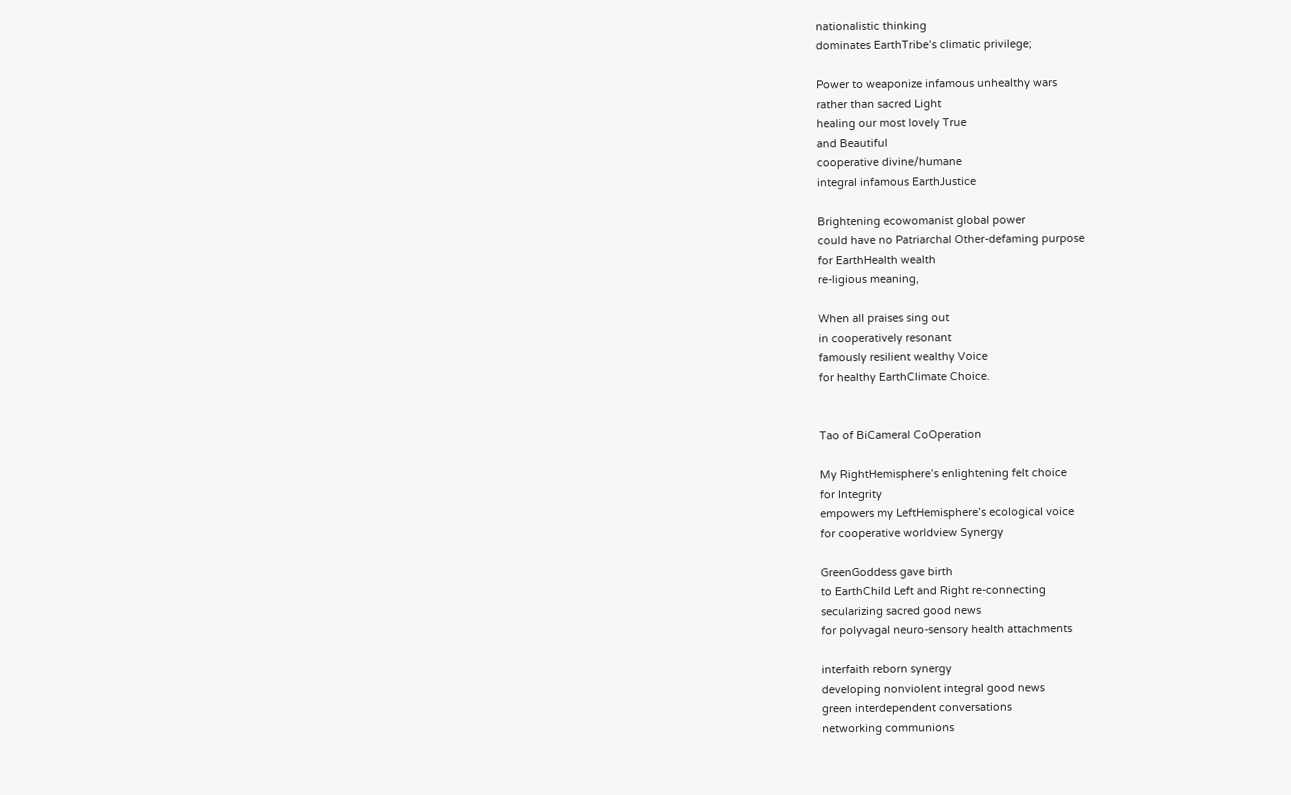nationalistic thinking
dominates EarthTribe’s climatic privilege;

Power to weaponize infamous unhealthy wars
rather than sacred Light
healing our most lovely True
and Beautiful
cooperative divine/humane
integral infamous EarthJustice

Brightening ecowomanist global power
could have no Patriarchal Other-defaming purpose
for EarthHealth wealth
re-ligious meaning,

When all praises sing out
in cooperatively resonant
famously resilient wealthy Voice
for healthy EarthClimate Choice.


Tao of BiCameral CoOperation

My RightHemisphere’s enlightening felt choice
for Integrity
empowers my LeftHemisphere’s ecological voice
for cooperative worldview Synergy

GreenGoddess gave birth
to EarthChild Left and Right re-connecting
secularizing sacred good news
for polyvagal neuro-sensory health attachments

interfaith reborn synergy
developing nonviolent integral good news
green interdependent conversations
networking communions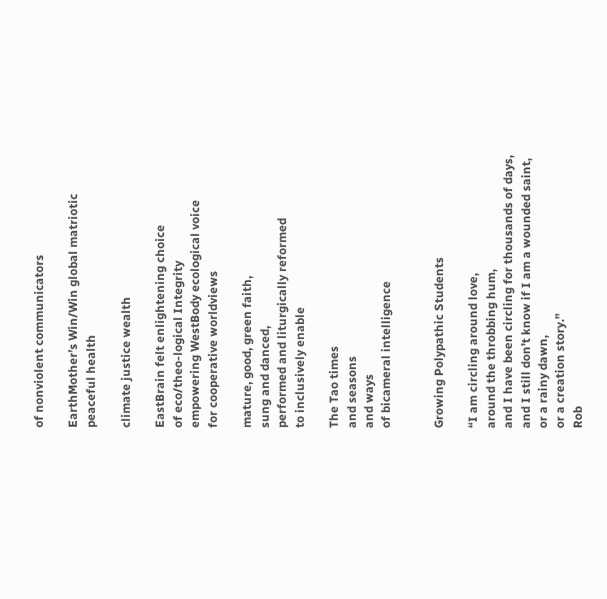of nonviolent communicators

EarthMother’s Win/Win global matriotic
peaceful health

climate justice wealth

EastBrain felt enlightening choice
of eco/theo-logical Integrity
empowering WestBody ecological voice
for cooperative worldviews

mature, good, green faith,
sung and danced,
performed and liturgically reformed
to inclusively enable

The Tao times
and seasons
and ways
of bicameral intelligence


Growing Polypathic Students

“I am circling around love,
around the throbbing hum,
and I have been circling for thousands of days,
and I still don’t know if I am a wounded saint,
or a rainy dawn,
or a creation story.”
Rob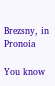Brezsny, in Pronoia

You know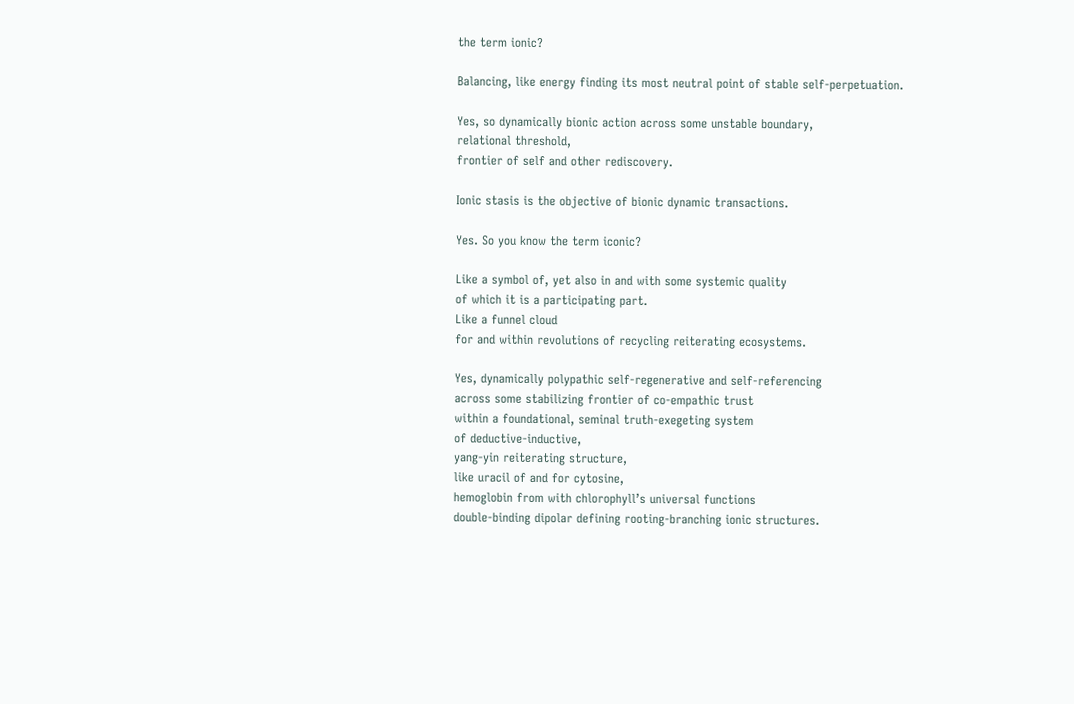the term ionic?

Balancing, like energy finding its most neutral point of stable self-perpetuation.

Yes, so dynamically bionic action across some unstable boundary,
relational threshold,
frontier of self and other rediscovery.

Ionic stasis is the objective of bionic dynamic transactions.

Yes. So you know the term iconic?

Like a symbol of, yet also in and with some systemic quality
of which it is a participating part.
Like a funnel cloud
for and within revolutions of recycling reiterating ecosystems.

Yes, dynamically polypathic self-regenerative and self-referencing
across some stabilizing frontier of co-empathic trust
within a foundational, seminal truth-exegeting system
of deductive-inductive,
yang-yin reiterating structure,
like uracil of and for cytosine,
hemoglobin from with chlorophyll’s universal functions
double-binding dipolar defining rooting-branching ionic structures.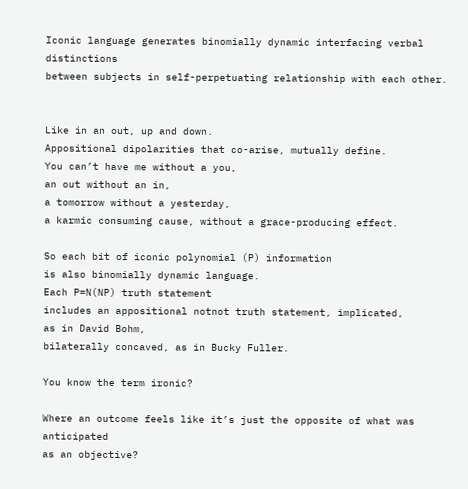Iconic language generates binomially dynamic interfacing verbal distinctions
between subjects in self-perpetuating relationship with each other.


Like in an out, up and down.
Appositional dipolarities that co-arise, mutually define.
You can’t have me without a you,
an out without an in,
a tomorrow without a yesterday,
a karmic consuming cause, without a grace-producing effect.

So each bit of iconic polynomial (P) information
is also binomially dynamic language.
Each P=N(NP) truth statement
includes an appositional notnot truth statement, implicated,
as in David Bohm,
bilaterally concaved, as in Bucky Fuller.

You know the term ironic?

Where an outcome feels like it’s just the opposite of what was anticipated
as an objective?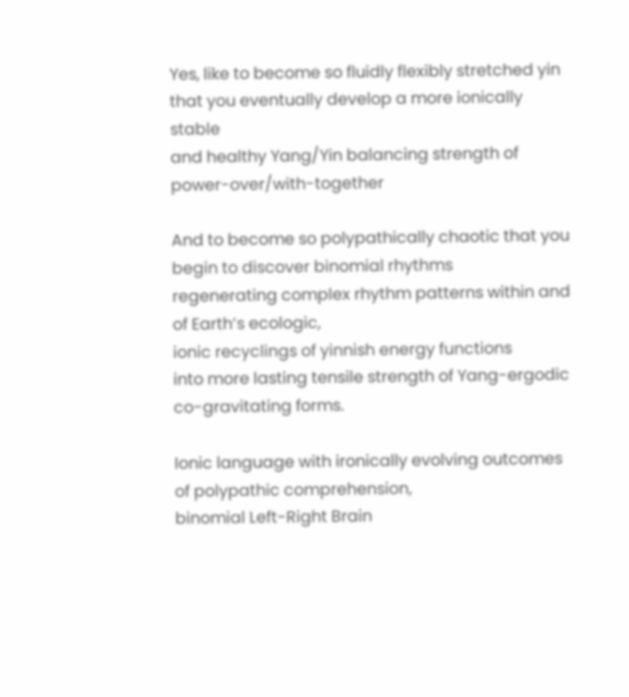Yes, like to become so fluidly flexibly stretched yin
that you eventually develop a more ionically stable
and healthy Yang/Yin balancing strength of power-over/with-together

And to become so polypathically chaotic that you begin to discover binomial rhythms
regenerating complex rhythm patterns within and of Earth’s ecologic,
ionic recyclings of yinnish energy functions
into more lasting tensile strength of Yang-ergodic co-gravitating forms.

Ionic language with ironically evolving outcomes
of polypathic comprehension,
binomial Left-Right Brain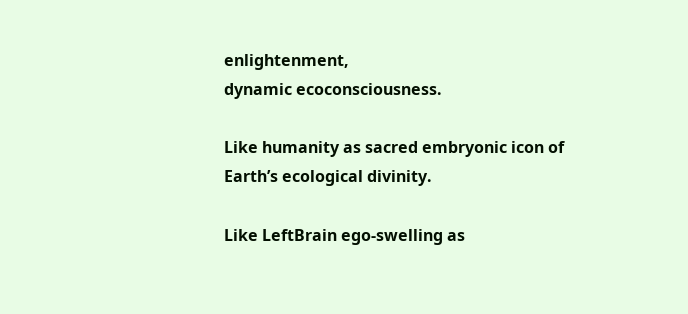enlightenment,
dynamic ecoconsciousness.

Like humanity as sacred embryonic icon of Earth’s ecological divinity.

Like LeftBrain ego-swelling as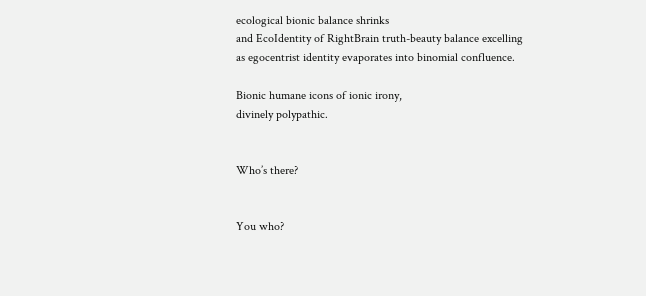ecological bionic balance shrinks
and EcoIdentity of RightBrain truth-beauty balance excelling
as egocentrist identity evaporates into binomial confluence.

Bionic humane icons of ionic irony,
divinely polypathic.


Who’s there?


You who?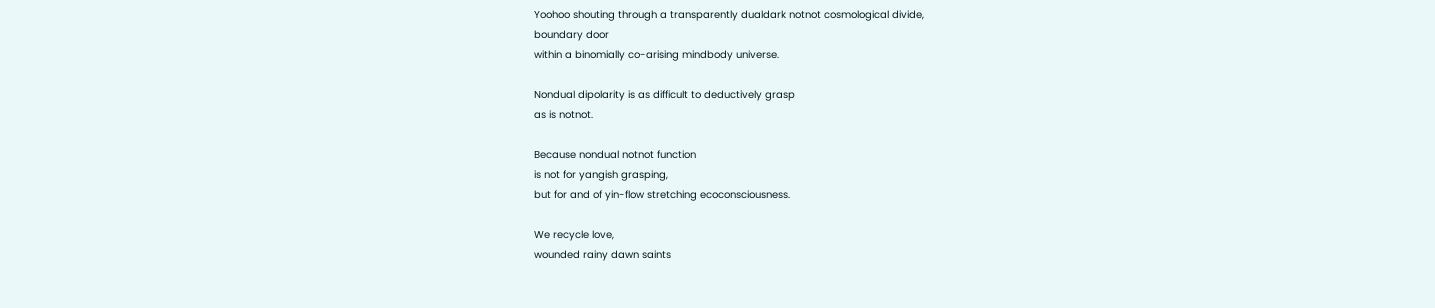Yoohoo shouting through a transparently dualdark notnot cosmological divide,
boundary door
within a binomially co-arising mindbody universe.

Nondual dipolarity is as difficult to deductively grasp
as is notnot.

Because nondual notnot function
is not for yangish grasping,
but for and of yin-flow stretching ecoconsciousness.

We recycle love,
wounded rainy dawn saints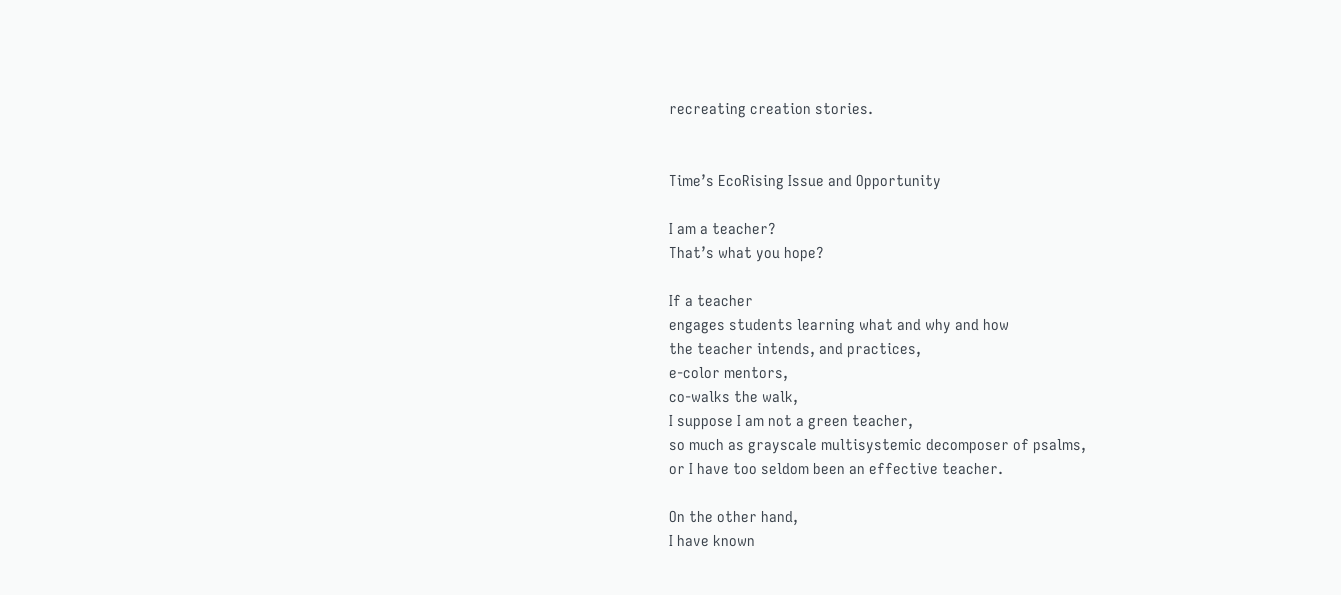recreating creation stories.


Time’s EcoRising Issue and Opportunity

I am a teacher?
That’s what you hope?

If a teacher
engages students learning what and why and how
the teacher intends, and practices,
e-color mentors,
co-walks the walk,
I suppose I am not a green teacher,
so much as grayscale multisystemic decomposer of psalms,
or I have too seldom been an effective teacher.

On the other hand,
I have known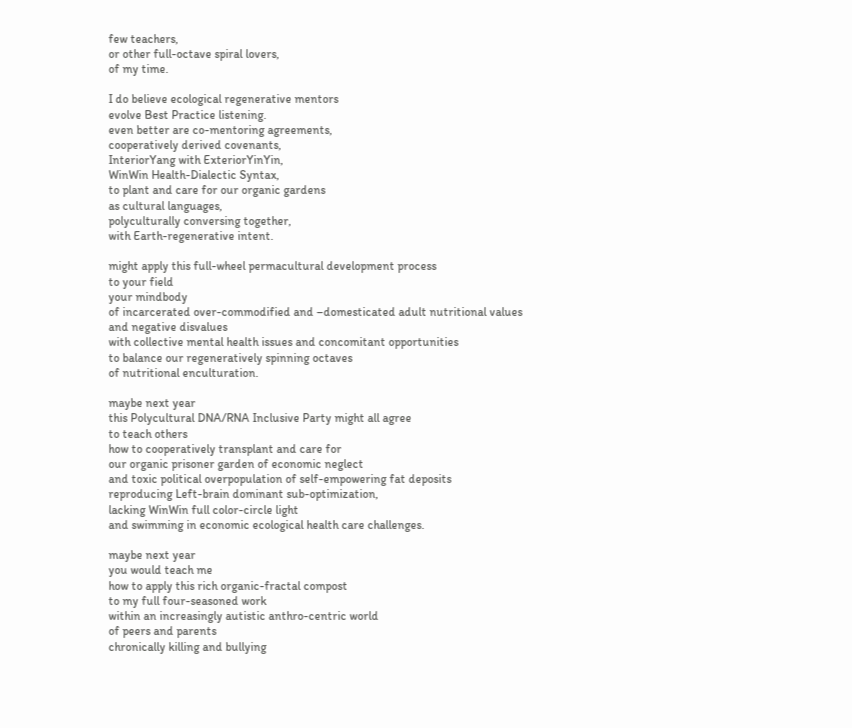few teachers,
or other full-octave spiral lovers,
of my time.

I do believe ecological regenerative mentors
evolve Best Practice listening.
even better are co-mentoring agreements,
cooperatively derived covenants,
InteriorYang with ExteriorYinYin,
WinWin Health-Dialectic Syntax,
to plant and care for our organic gardens
as cultural languages,
polyculturally conversing together,
with Earth-regenerative intent.

might apply this full-wheel permacultural development process
to your field
your mindbody
of incarcerated over-commodified and –domesticated adult nutritional values
and negative disvalues
with collective mental health issues and concomitant opportunities
to balance our regeneratively spinning octaves
of nutritional enculturation.

maybe next year
this Polycultural DNA/RNA Inclusive Party might all agree
to teach others
how to cooperatively transplant and care for
our organic prisoner garden of economic neglect
and toxic political overpopulation of self-empowering fat deposits
reproducing Left-brain dominant sub-optimization,
lacking WinWin full color-circle light
and swimming in economic ecological health care challenges.

maybe next year
you would teach me
how to apply this rich organic-fractal compost
to my full four-seasoned work
within an increasingly autistic anthro-centric world
of peers and parents
chronically killing and bullying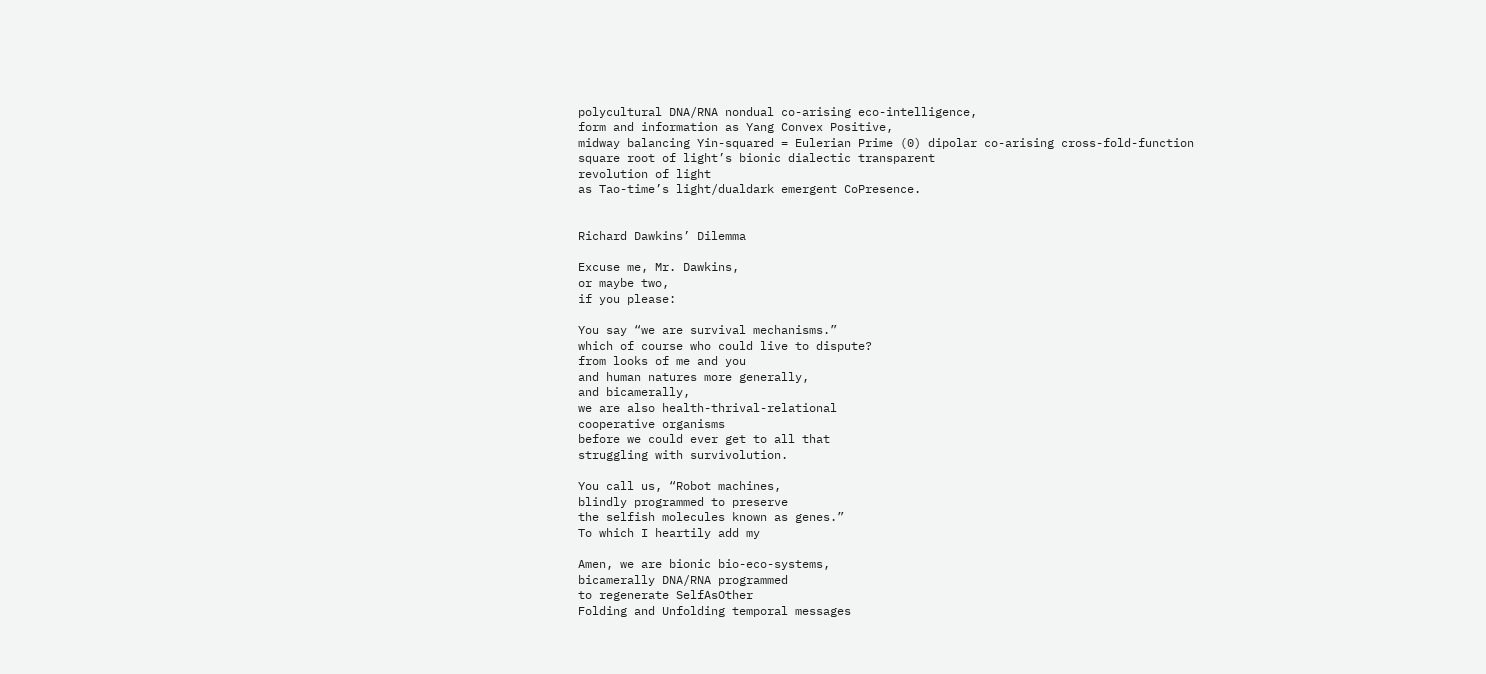polycultural DNA/RNA nondual co-arising eco-intelligence,
form and information as Yang Convex Positive,
midway balancing Yin-squared = Eulerian Prime (0) dipolar co-arising cross-fold-function
square root of light’s bionic dialectic transparent
revolution of light
as Tao-time’s light/dualdark emergent CoPresence.


Richard Dawkins’ Dilemma

Excuse me, Mr. Dawkins,
or maybe two,
if you please:

You say “we are survival mechanisms.”
which of course who could live to dispute?
from looks of me and you
and human natures more generally,
and bicamerally,
we are also health-thrival-relational
cooperative organisms
before we could ever get to all that
struggling with survivolution.

You call us, “Robot machines,
blindly programmed to preserve
the selfish molecules known as genes.”
To which I heartily add my

Amen, we are bionic bio-eco-systems,
bicamerally DNA/RNA programmed
to regenerate SelfAsOther
Folding and Unfolding temporal messages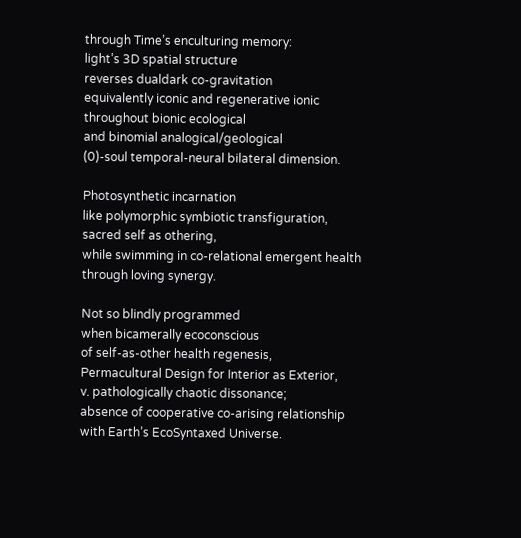through Time’s enculturing memory:
light’s 3D spatial structure
reverses dualdark co-gravitation
equivalently iconic and regenerative ionic
throughout bionic ecological
and binomial analogical/geological
(0)-soul temporal-neural bilateral dimension.

Photosynthetic incarnation
like polymorphic symbiotic transfiguration,
sacred self as othering,
while swimming in co-relational emergent health through loving synergy.

Not so blindly programmed
when bicamerally ecoconscious
of self-as-other health regenesis,
Permacultural Design for Interior as Exterior,
v. pathologically chaotic dissonance;
absence of cooperative co-arising relationship
with Earth’s EcoSyntaxed Universe.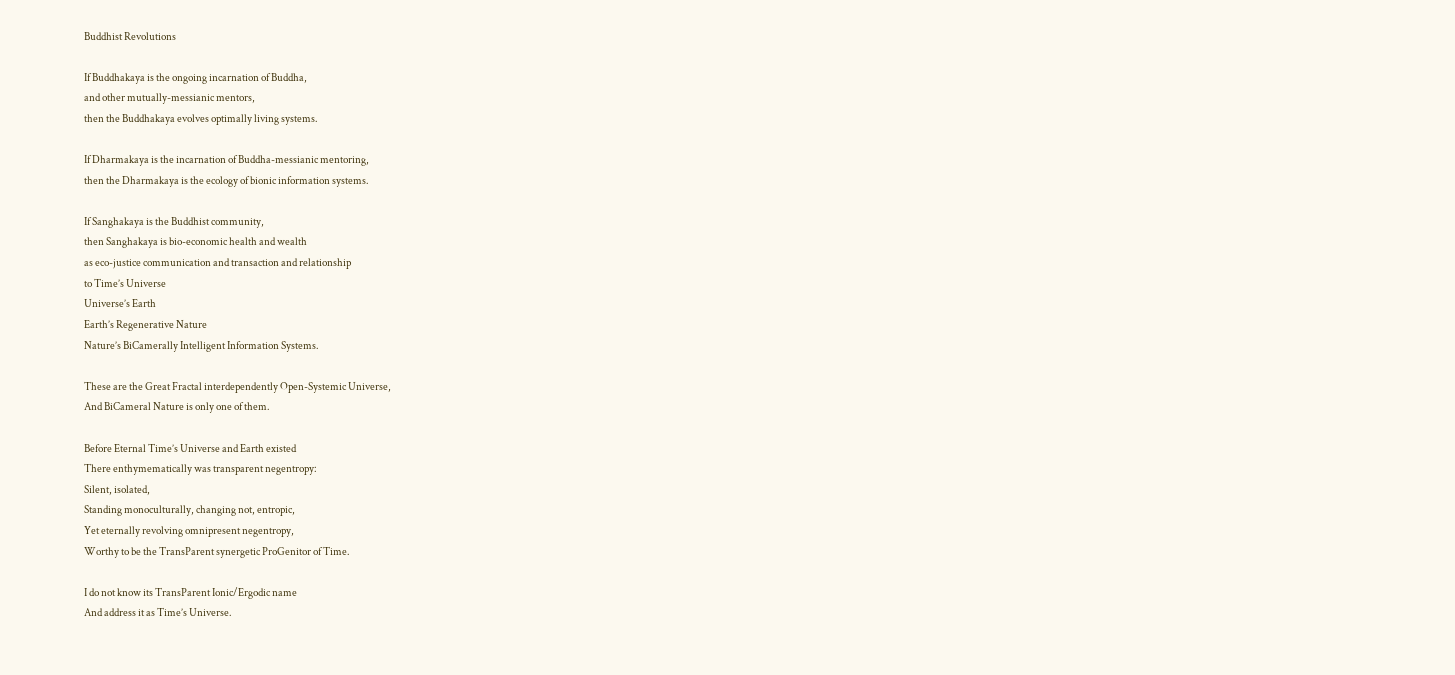Buddhist Revolutions

If Buddhakaya is the ongoing incarnation of Buddha,
and other mutually-messianic mentors,
then the Buddhakaya evolves optimally living systems.

If Dharmakaya is the incarnation of Buddha-messianic mentoring,
then the Dharmakaya is the ecology of bionic information systems.

If Sanghakaya is the Buddhist community,
then Sanghakaya is bio-economic health and wealth
as eco-justice communication and transaction and relationship
to Time’s Universe
Universe’s Earth
Earth’s Regenerative Nature
Nature’s BiCamerally Intelligent Information Systems.

These are the Great Fractal interdependently Open-Systemic Universe,
And BiCameral Nature is only one of them.

Before Eternal Time’s Universe and Earth existed
There enthymematically was transparent negentropy:
Silent, isolated,
Standing monoculturally, changing not, entropic,
Yet eternally revolving omnipresent negentropy,
Worthy to be the TransParent synergetic ProGenitor of Time.

I do not know its TransParent Ionic/Ergodic name
And address it as Time’s Universe.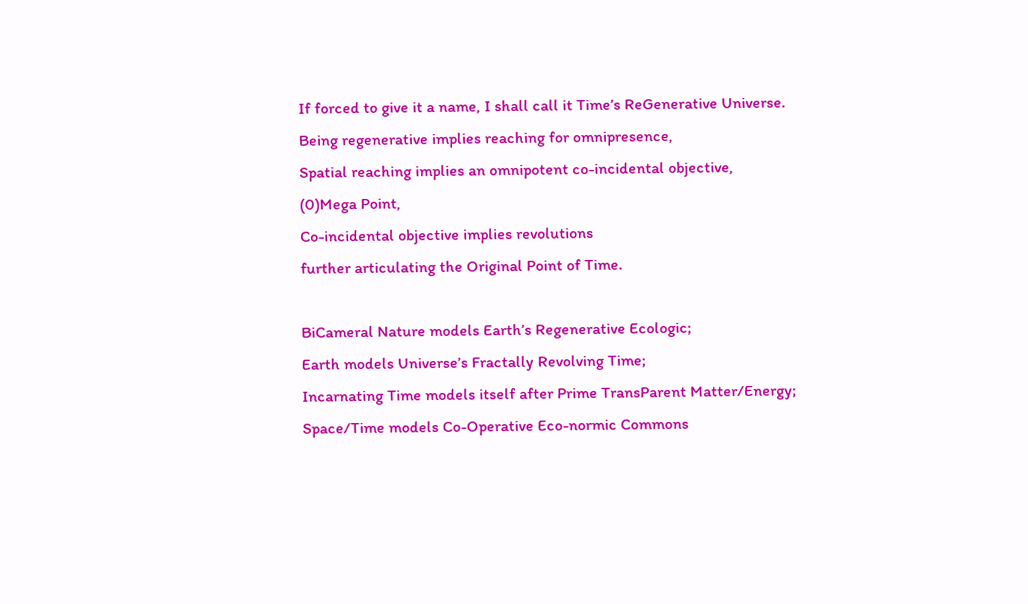If forced to give it a name, I shall call it Time’s ReGenerative Universe.
Being regenerative implies reaching for omnipresence,
Spatial reaching implies an omnipotent co-incidental objective,
(0)Mega Point,
Co-incidental objective implies revolutions
further articulating the Original Point of Time.

BiCameral Nature models Earth’s Regenerative Ecologic;
Earth models Universe’s Fractally Revolving Time;
Incarnating Time models itself after Prime TransParent Matter/Energy;
Space/Time models Co-Operative Eco-normic Commons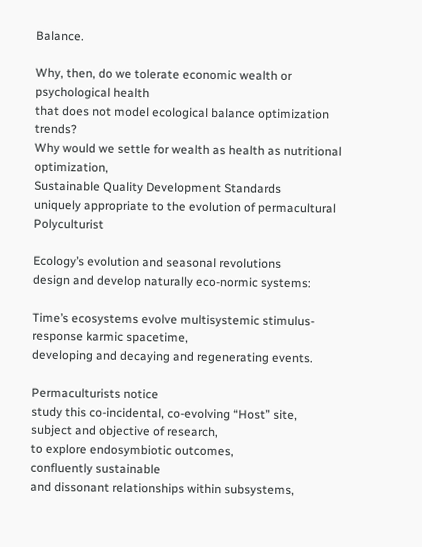Balance.

Why, then, do we tolerate economic wealth or psychological health
that does not model ecological balance optimization trends?
Why would we settle for wealth as health as nutritional optimization,
Sustainable Quality Development Standards
uniquely appropriate to the evolution of permacultural Polyculturist

Ecology’s evolution and seasonal revolutions
design and develop naturally eco-normic systems:

Time’s ecosystems evolve multisystemic stimulus-response karmic spacetime,
developing and decaying and regenerating events.

Permaculturists notice
study this co-incidental, co-evolving “Host” site,
subject and objective of research,
to explore endosymbiotic outcomes,
confluently sustainable
and dissonant relationships within subsystems,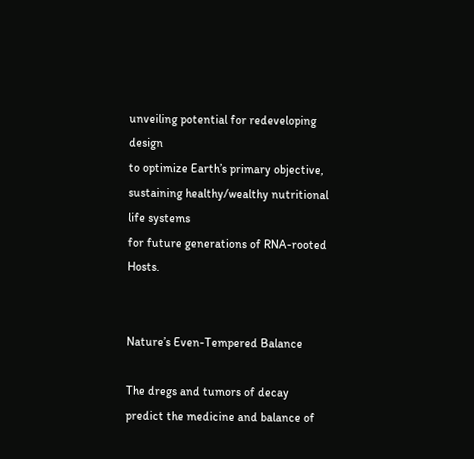unveiling potential for redeveloping design
to optimize Earth’s primary objective,
sustaining healthy/wealthy nutritional life systems
for future generations of RNA-rooted Hosts.


Nature’s Even-Tempered Balance

The dregs and tumors of decay
predict the medicine and balance of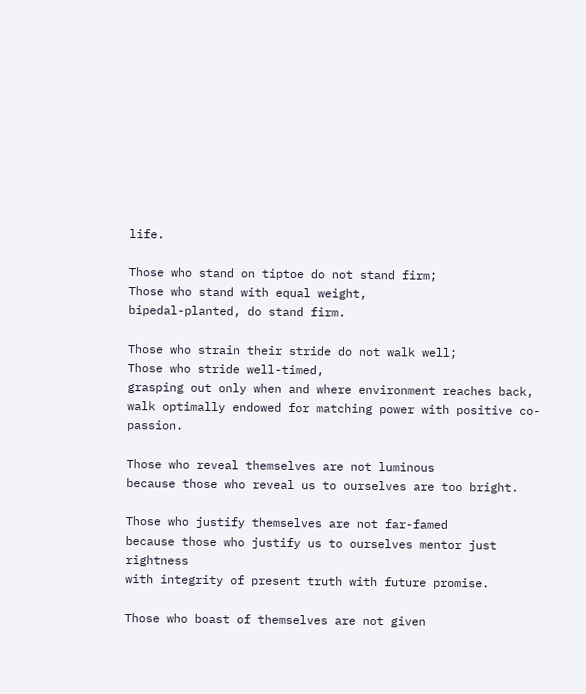life.

Those who stand on tiptoe do not stand firm;
Those who stand with equal weight,
bipedal-planted, do stand firm.

Those who strain their stride do not walk well;
Those who stride well-timed,
grasping out only when and where environment reaches back,
walk optimally endowed for matching power with positive co-passion.

Those who reveal themselves are not luminous
because those who reveal us to ourselves are too bright.

Those who justify themselves are not far-famed
because those who justify us to ourselves mentor just rightness
with integrity of present truth with future promise.

Those who boast of themselves are not given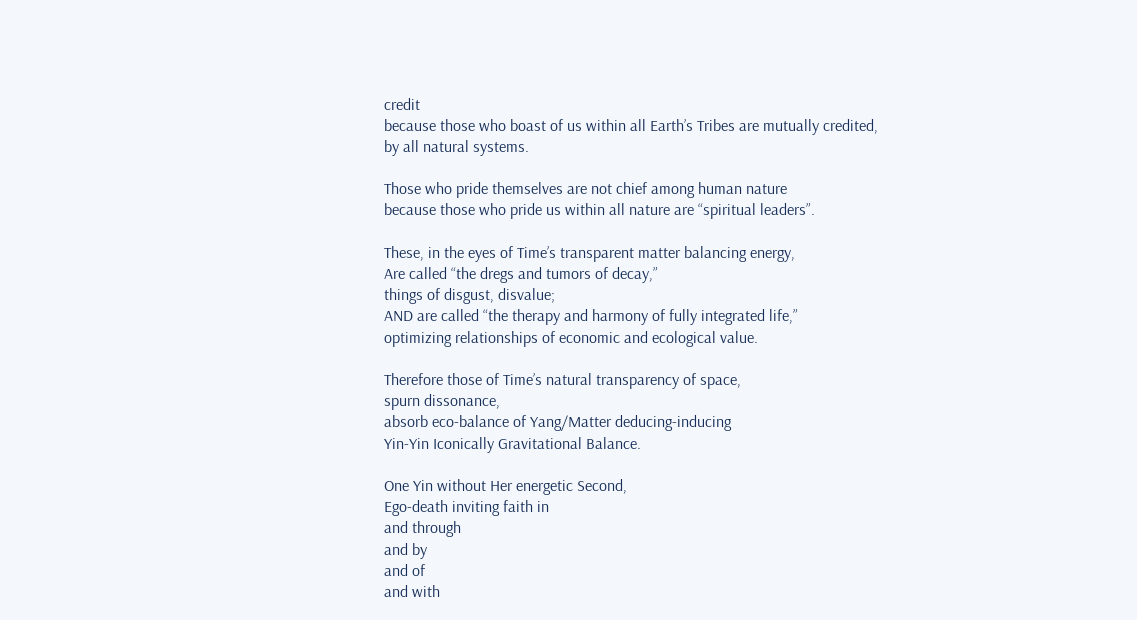credit
because those who boast of us within all Earth’s Tribes are mutually credited,
by all natural systems.

Those who pride themselves are not chief among human nature
because those who pride us within all nature are “spiritual leaders”.

These, in the eyes of Time’s transparent matter balancing energy,
Are called “the dregs and tumors of decay,”
things of disgust, disvalue;
AND are called “the therapy and harmony of fully integrated life,”
optimizing relationships of economic and ecological value.

Therefore those of Time’s natural transparency of space,
spurn dissonance,
absorb eco-balance of Yang/Matter deducing-inducing
Yin-Yin Iconically Gravitational Balance.

One Yin without Her energetic Second,
Ego-death inviting faith in
and through
and by
and of
and with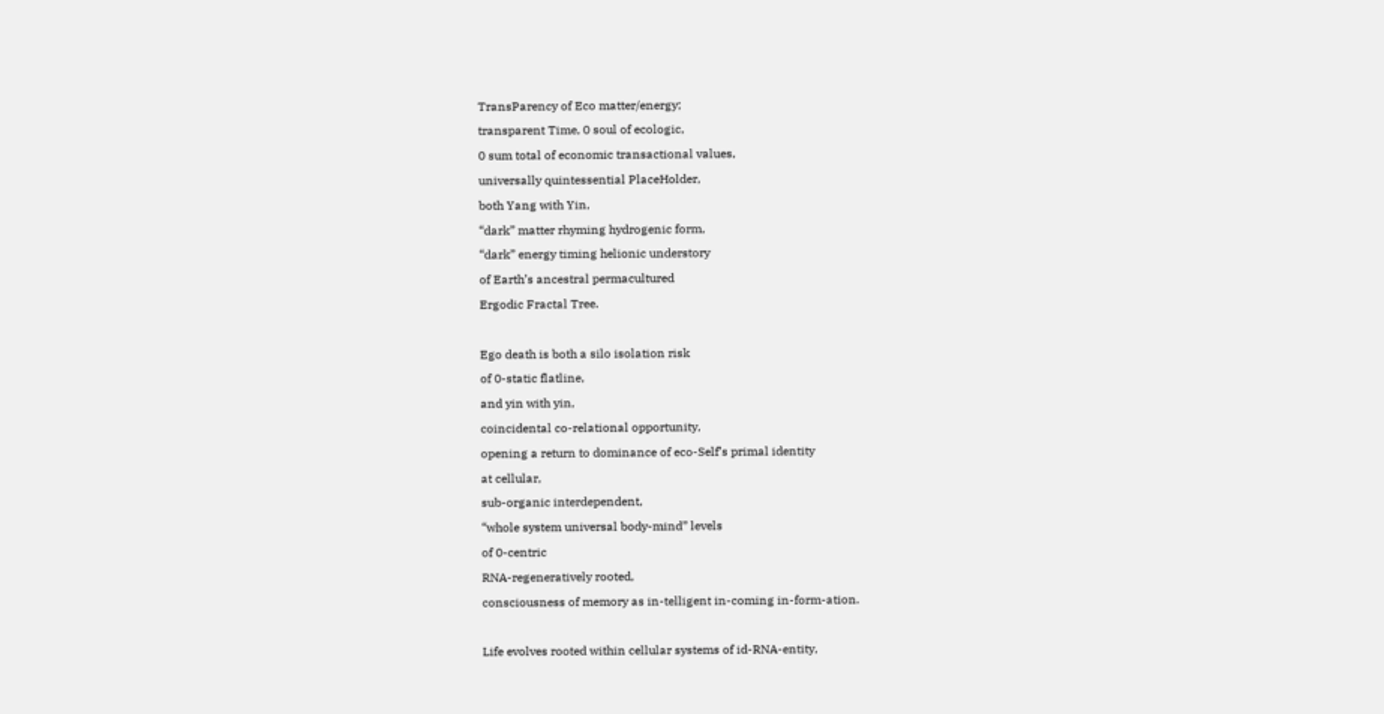TransParency of Eco matter/energy;
transparent Time, 0 soul of ecologic,
0 sum total of economic transactional values,
universally quintessential PlaceHolder,
both Yang with Yin,
“dark” matter rhyming hydrogenic form,
“dark” energy timing helionic understory
of Earth’s ancestral permacultured
Ergodic Fractal Tree.

Ego death is both a silo isolation risk
of 0-static flatline,
and yin with yin,
coincidental co-relational opportunity,
opening a return to dominance of eco-Self’s primal identity
at cellular,
sub-organic interdependent,
“whole system universal body-mind” levels
of 0-centric
RNA-regeneratively rooted,
consciousness of memory as in-telligent in-coming in-form-ation.

Life evolves rooted within cellular systems of id-RNA-entity,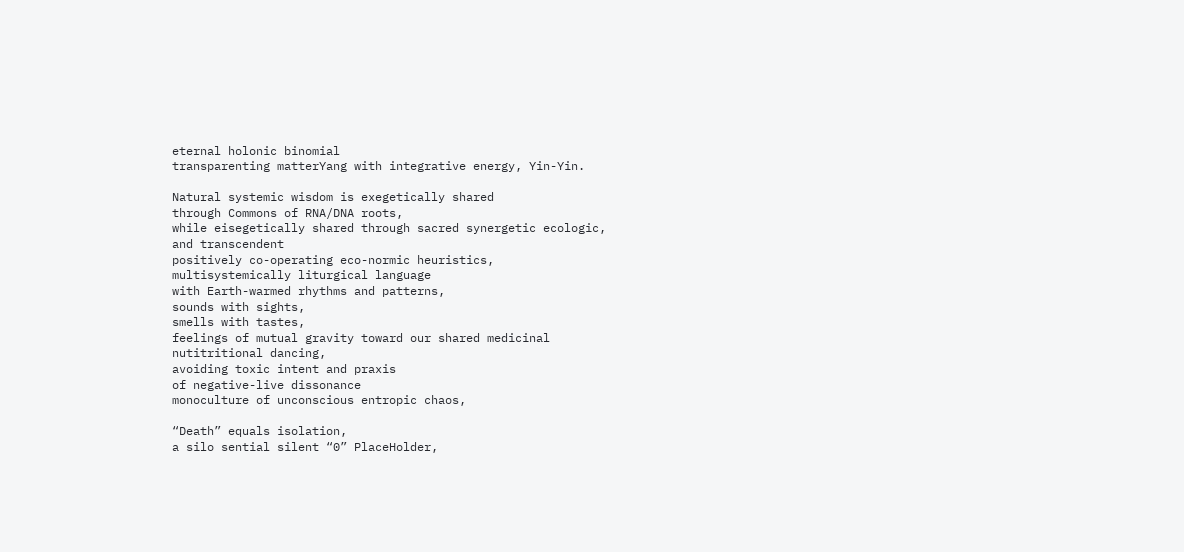eternal holonic binomial
transparenting matterYang with integrative energy, Yin-Yin.

Natural systemic wisdom is exegetically shared
through Commons of RNA/DNA roots,
while eisegetically shared through sacred synergetic ecologic,
and transcendent
positively co-operating eco-normic heuristics,
multisystemically liturgical language
with Earth-warmed rhythms and patterns,
sounds with sights,
smells with tastes,
feelings of mutual gravity toward our shared medicinal
nutitritional dancing,
avoiding toxic intent and praxis
of negative-live dissonance
monoculture of unconscious entropic chaos,

“Death” equals isolation,
a silo sential silent “0” PlaceHolder,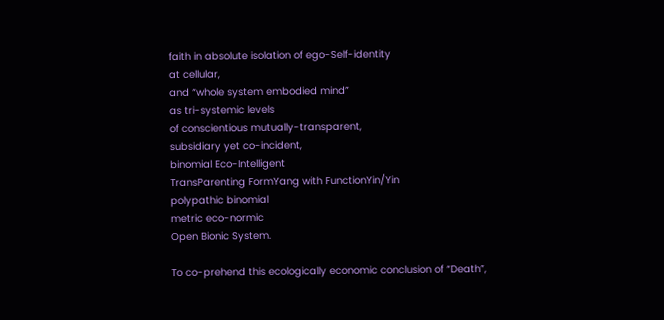faith in absolute isolation of ego-Self-identity
at cellular,
and “whole system embodied mind”
as tri-systemic levels
of conscientious mutually-transparent,
subsidiary yet co-incident,
binomial Eco-Intelligent
TransParenting FormYang with FunctionYin/Yin
polypathic binomial
metric eco-normic
Open Bionic System.

To co-prehend this ecologically economic conclusion of “Death”,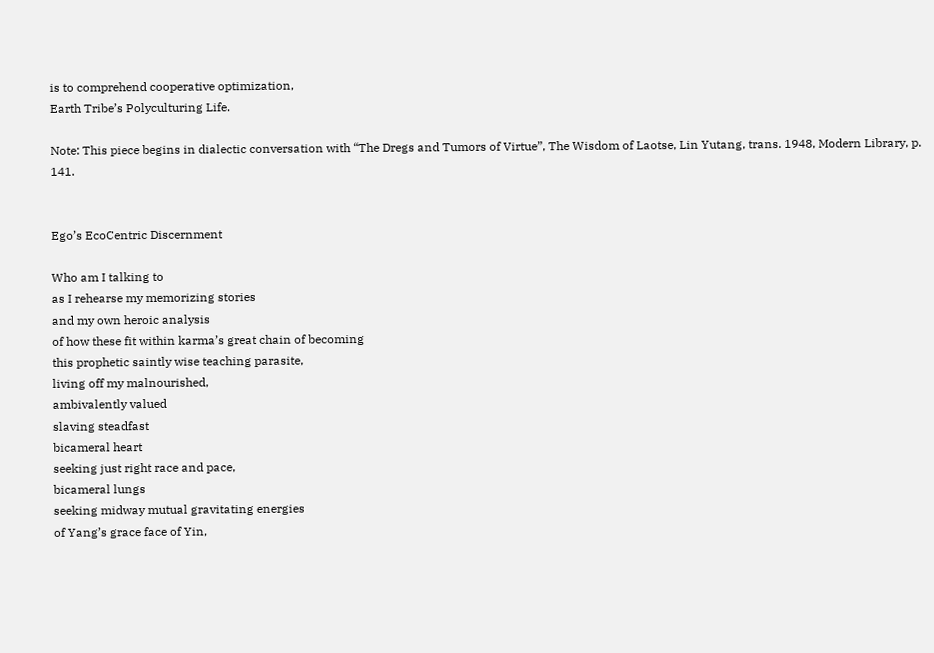is to comprehend cooperative optimization,
Earth Tribe’s Polyculturing Life.

Note: This piece begins in dialectic conversation with “The Dregs and Tumors of Virtue”, The Wisdom of Laotse, Lin Yutang, trans. 1948, Modern Library, p. 141.


Ego’s EcoCentric Discernment

Who am I talking to
as I rehearse my memorizing stories
and my own heroic analysis
of how these fit within karma’s great chain of becoming
this prophetic saintly wise teaching parasite,
living off my malnourished,
ambivalently valued
slaving steadfast
bicameral heart
seeking just right race and pace,
bicameral lungs
seeking midway mutual gravitating energies
of Yang’s grace face of Yin,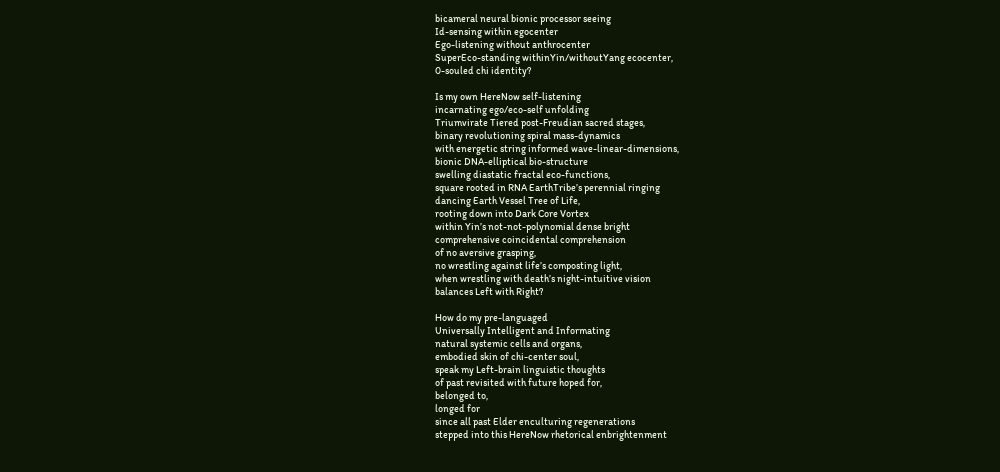bicameral neural bionic processor seeing
Id-sensing within egocenter
Ego-listening without anthrocenter
SuperEco-standing withinYin/withoutYang ecocenter,
0-souled chi identity?

Is my own HereNow self-listening
incarnating ego/eco-self unfolding
Triumvirate Tiered post-Freudian sacred stages,
binary revolutioning spiral mass-dynamics
with energetic string informed wave-linear-dimensions,
bionic DNA-elliptical bio-structure
swelling diastatic fractal eco-functions,
square rooted in RNA EarthTribe’s perennial ringing
dancing Earth Vessel Tree of Life,
rooting down into Dark Core Vortex
within Yin’s not-not-polynomial dense bright
comprehensive coincidental comprehension
of no aversive grasping,
no wrestling against life’s composting light,
when wrestling with death’s night-intuitive vision
balances Left with Right?

How do my pre-languaged
Universally Intelligent and Informating
natural systemic cells and organs,
embodied skin of chi-center soul,
speak my Left-brain linguistic thoughts
of past revisited with future hoped for,
belonged to,
longed for
since all past Elder enculturing regenerations
stepped into this HereNow rhetorical enbrightenment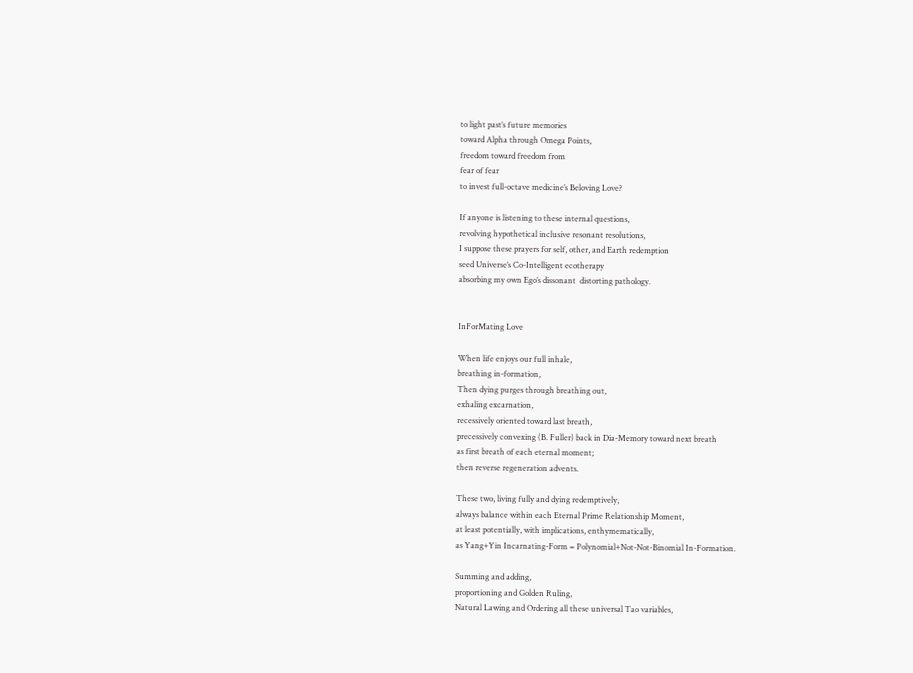to light past’s future memories
toward Alpha through Omega Points,
freedom toward freedom from
fear of fear
to invest full-octave medicine’s Beloving Love?

If anyone is listening to these internal questions,
revolving hypothetical inclusive resonant resolutions,
I suppose these prayers for self, other, and Earth redemption
seed Universe’s Co-Intelligent ecotherapy
absorbing my own Ego’s dissonant  distorting pathology.


InForMating Love

When life enjoys our full inhale,
breathing in-formation,
Then dying purges through breathing out,
exhaling excarnation,
recessively oriented toward last breath,
precessively convexing (B. Fuller) back in Dia-Memory toward next breath
as first breath of each eternal moment;
then reverse regeneration advents.

These two, living fully and dying redemptively,
always balance within each Eternal Prime Relationship Moment,
at least potentially, with implications, enthymematically,
as Yang+Yin Incarnating-Form = Polynomial+Not-Not-Binomial In-Formation.

Summing and adding,
proportioning and Golden Ruling,
Natural Lawing and Ordering all these universal Tao variables,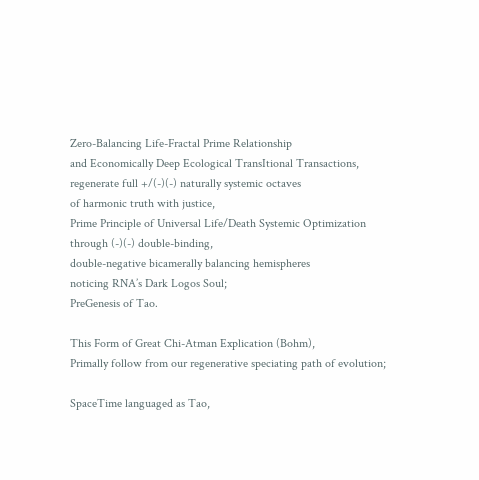Zero-Balancing Life-Fractal Prime Relationship
and Economically Deep Ecological TransItional Transactions,
regenerate full +/(-)(-) naturally systemic octaves
of harmonic truth with justice,
Prime Principle of Universal Life/Death Systemic Optimization
through (-)(-) double-binding,
double-negative bicamerally balancing hemispheres
noticing RNA’s Dark Logos Soul;
PreGenesis of Tao.

This Form of Great Chi-Atman Explication (Bohm),
Primally follow from our regenerative speciating path of evolution;

SpaceTime languaged as Tao,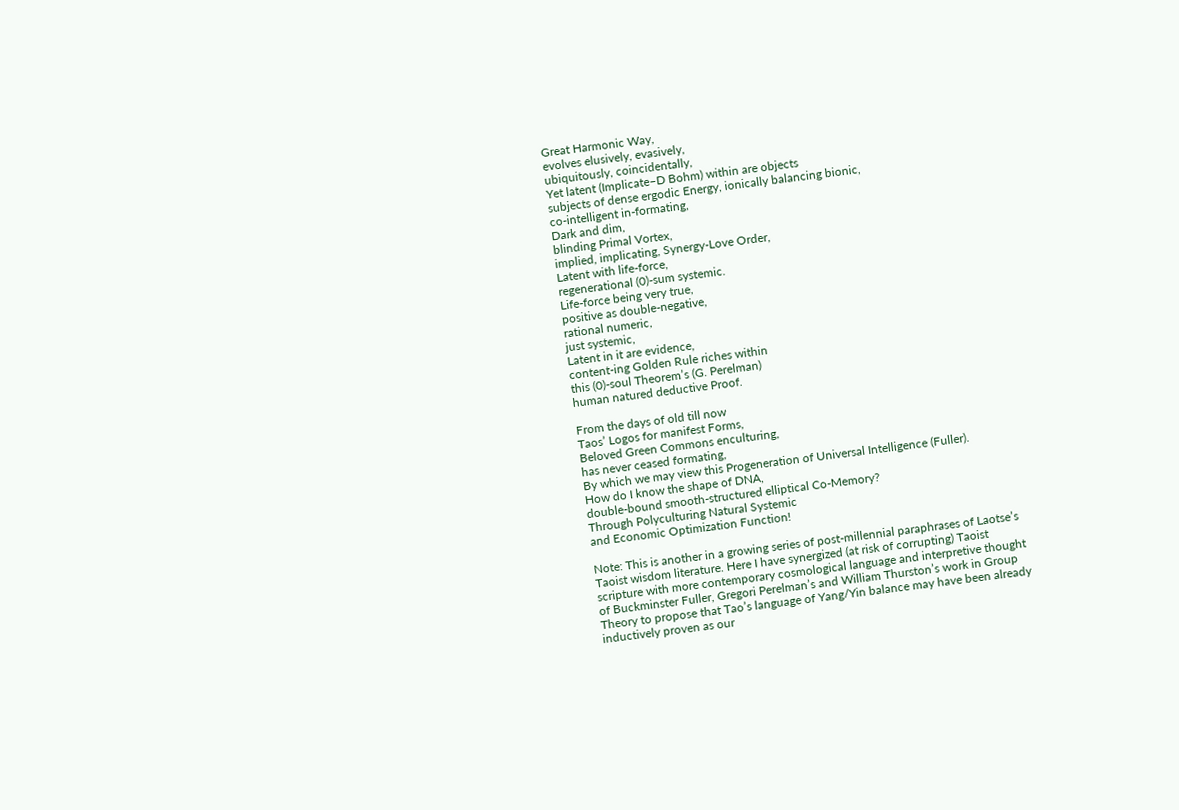Great Harmonic Way,
evolves elusively, evasively,
ubiquitously, coincidentally,
Yet latent (Implicate–D Bohm) within are objects
subjects of dense ergodic Energy, ionically balancing bionic,
co-intelligent in-formating,
Dark and dim,
blinding Primal Vortex,
implied, implicating, Synergy-Love Order,
Latent with life-force,
regenerational (0)-sum systemic.
Life-force being very true,
positive as double-negative,
rational numeric,
just systemic,
Latent in it are evidence,
content-ing Golden Rule riches within
this (0)-soul Theorem’s (G. Perelman)
human natured deductive Proof.

From the days of old till now
Taos’ Logos for manifest Forms,
Beloved Green Commons enculturing,
has never ceased formating,
By which we may view this Progeneration of Universal Intelligence (Fuller).
How do I know the shape of DNA,
double-bound smooth-structured elliptical Co-Memory?
Through Polyculturing Natural Systemic
and Economic Optimization Function!

Note: This is another in a growing series of post-millennial paraphrases of Laotse’s Taoist wisdom literature. Here I have synergized (at risk of corrupting) Taoist scripture with more contemporary cosmological language and interpretive thought of Buckminster Fuller, Gregori Perelman’s and William Thurston’s work in Group Theory to propose that Tao’s language of Yang/Yin balance may have been already inductively proven as our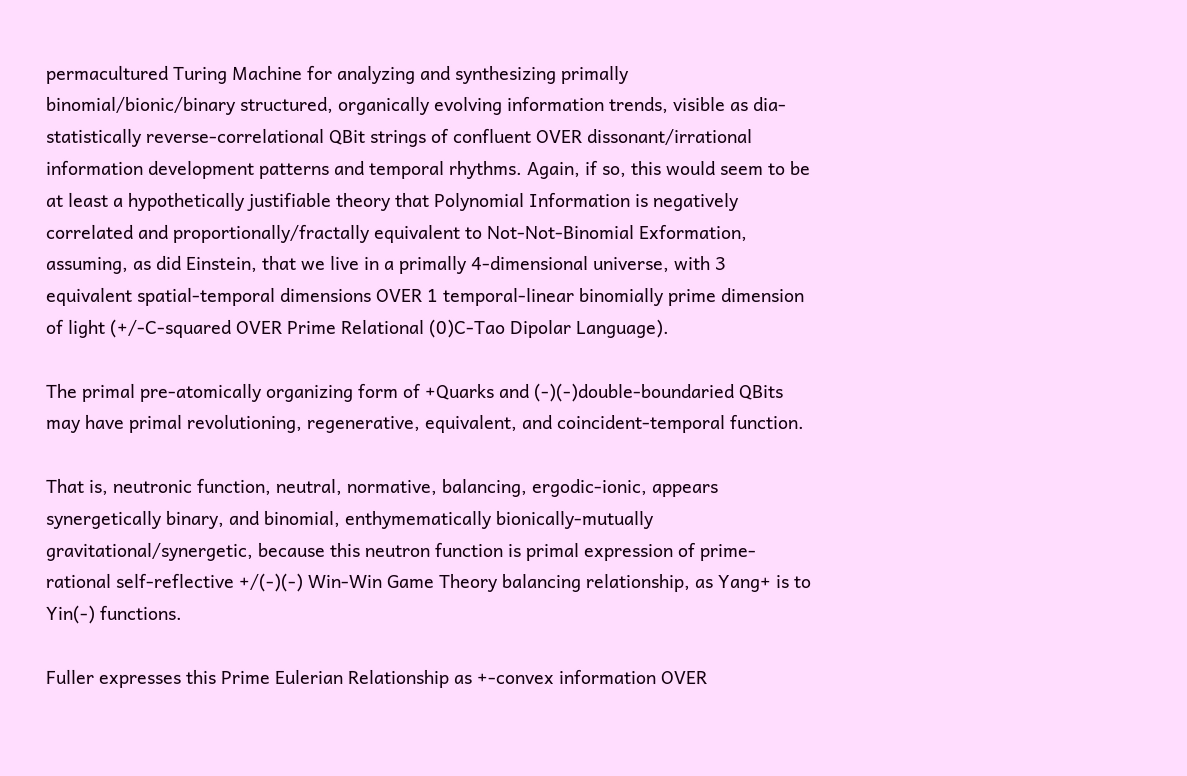permacultured Turing Machine for analyzing and synthesizing primally binomial/bionic/binary structured, organically evolving information trends, visible as dia-statistically reverse-correlational QBit strings of confluent OVER dissonant/irrational information development patterns and temporal rhythms. Again, if so, this would seem to be at least a hypothetically justifiable theory that Polynomial Information is negatively correlated and proportionally/fractally equivalent to Not-Not-Binomial Exformation, assuming, as did Einstein, that we live in a primally 4-dimensional universe, with 3 equivalent spatial-temporal dimensions OVER 1 temporal-linear binomially prime dimension of light (+/-C-squared OVER Prime Relational (0)C-Tao Dipolar Language).

The primal pre-atomically organizing form of +Quarks and (-)(-)double-boundaried QBits may have primal revolutioning, regenerative, equivalent, and coincident-temporal function.

That is, neutronic function, neutral, normative, balancing, ergodic-ionic, appears synergetically binary, and binomial, enthymematically bionically-mutually gravitational/synergetic, because this neutron function is primal expression of prime-rational self-reflective +/(-)(-) Win-Win Game Theory balancing relationship, as Yang+ is to Yin(-) functions.

Fuller expresses this Prime Eulerian Relationship as +-convex information OVER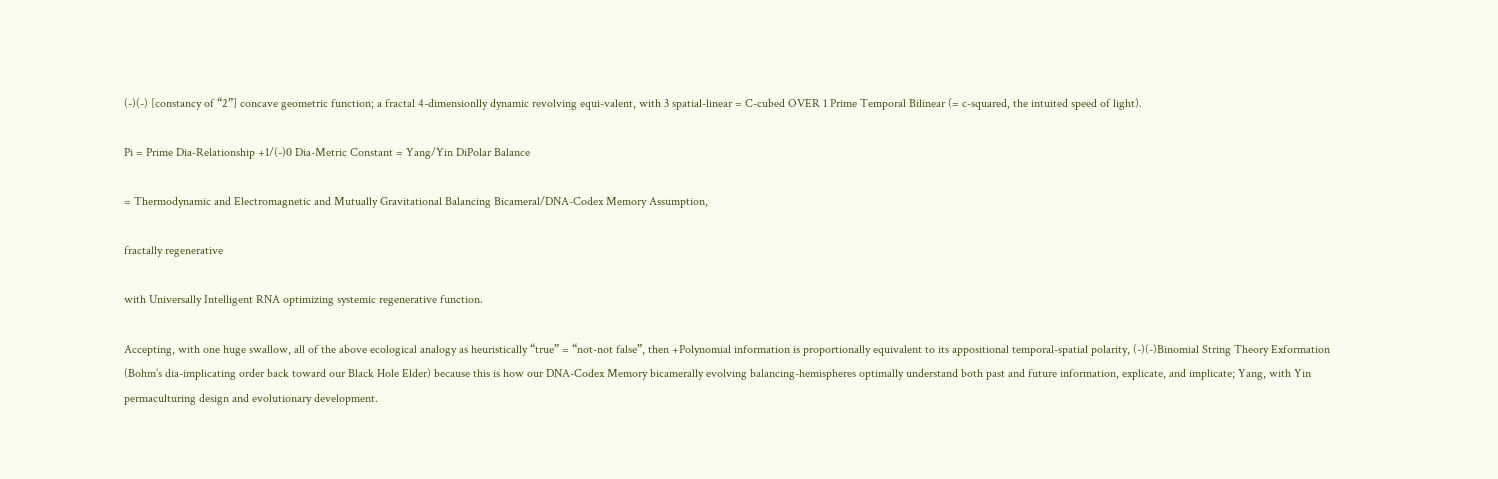(-)(-) [constancy of “2”] concave geometric function; a fractal 4-dimensionlly dynamic revolving equi-valent, with 3 spatial-linear = C-cubed OVER 1 Prime Temporal Bilinear (= c-squared, the intuited speed of light).

Pi = Prime Dia-Relationship +1/(-)0 Dia-Metric Constant = Yang/Yin DiPolar Balance

= Thermodynamic and Electromagnetic and Mutually Gravitational Balancing Bicameral/DNA-Codex Memory Assumption,

fractally regenerative

with Universally Intelligent RNA optimizing systemic regenerative function.

Accepting, with one huge swallow, all of the above ecological analogy as heuristically “true” = “not-not false”, then +Polynomial information is proportionally equivalent to its appositional temporal-spatial polarity, (-)(-)Binomial String Theory Exformation (Bohm’s dia-implicating order back toward our Black Hole Elder) because this is how our DNA-Codex Memory bicamerally evolving balancing-hemispheres optimally understand both past and future information, explicate, and implicate; Yang, with Yin permaculturing design and evolutionary development.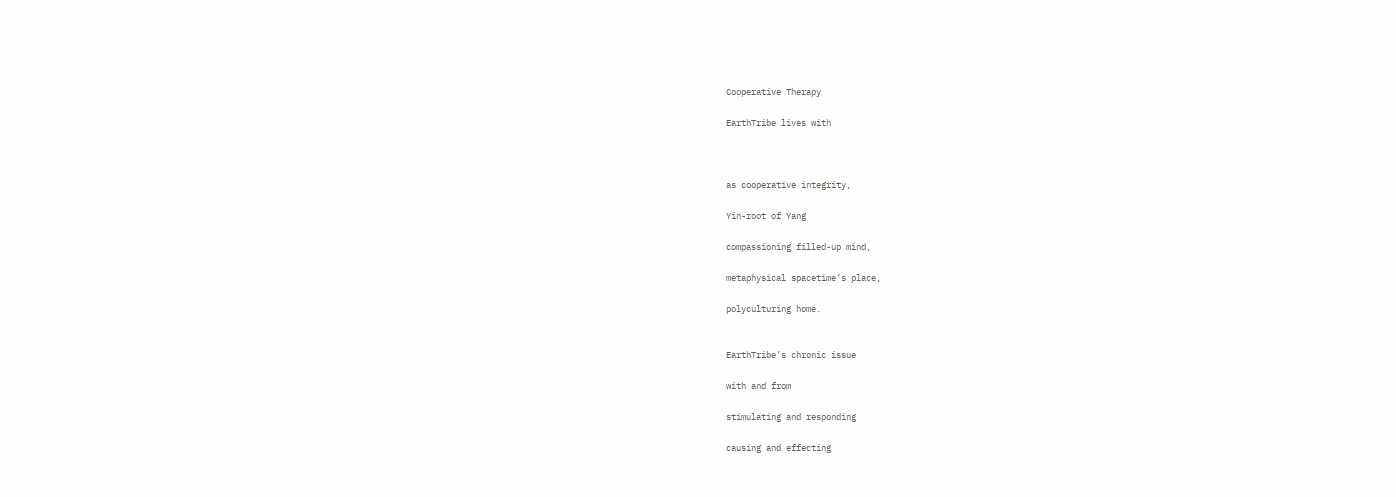Cooperative Therapy

EarthTribe lives with



as cooperative integrity,

Yin-root of Yang

compassioning filled-up mind,

metaphysical spacetime’s place,

polyculturing home.


EarthTribe’s chronic issue

with and from

stimulating and responding

causing and effecting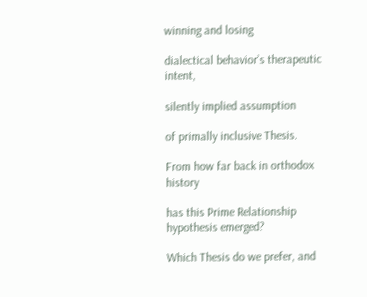winning and losing

dialectical behavior’s therapeutic intent,

silently implied assumption

of primally inclusive Thesis.

From how far back in orthodox history

has this Prime Relationship hypothesis emerged?

Which Thesis do we prefer, and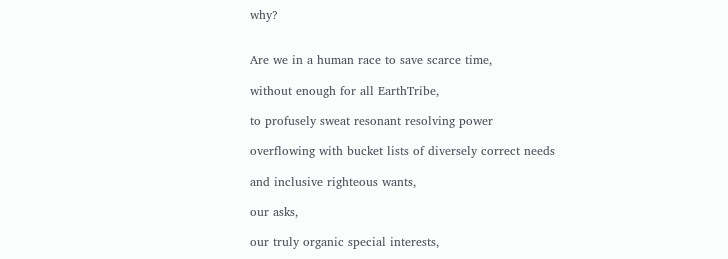why?


Are we in a human race to save scarce time,

without enough for all EarthTribe,

to profusely sweat resonant resolving power

overflowing with bucket lists of diversely correct needs

and inclusive righteous wants,

our asks,

our truly organic special interests,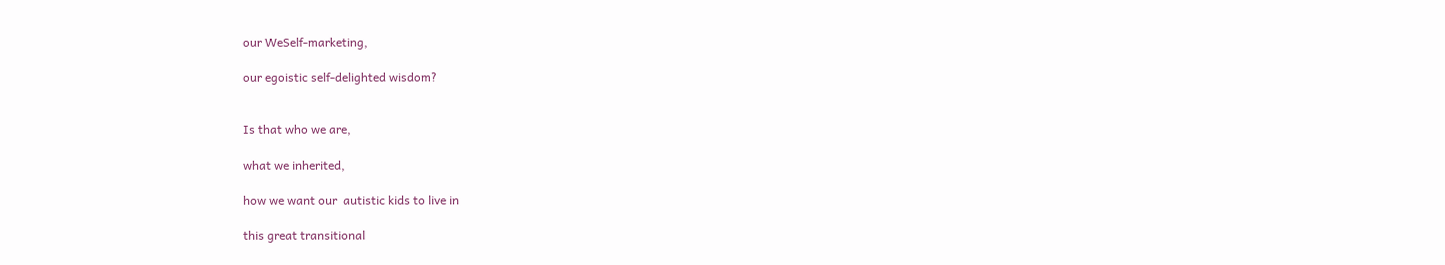our WeSelf-marketing,

our egoistic self-delighted wisdom?


Is that who we are,

what we inherited,

how we want our  autistic kids to live in

this great transitional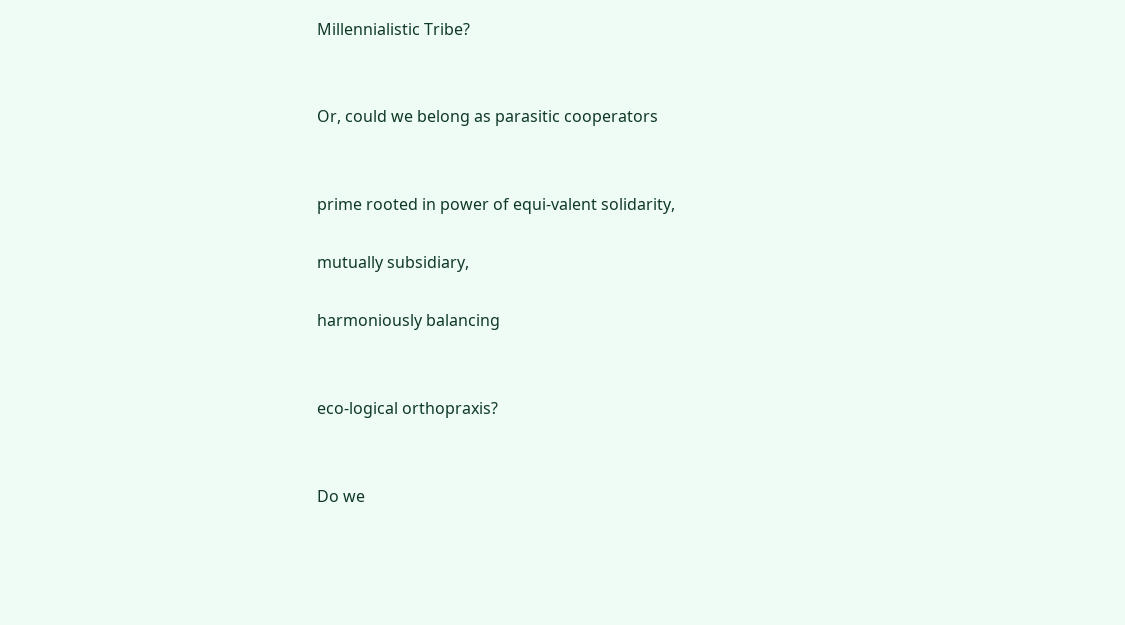Millennialistic Tribe?


Or, could we belong as parasitic cooperators


prime rooted in power of equi-valent solidarity,

mutually subsidiary,

harmoniously balancing


eco-logical orthopraxis?


Do we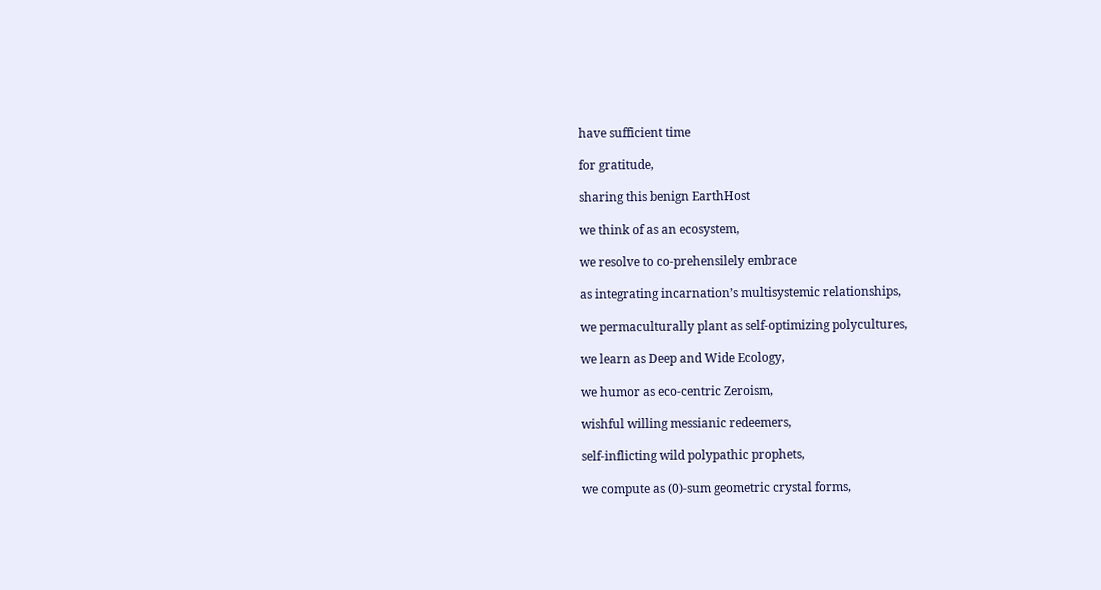have sufficient time

for gratitude,

sharing this benign EarthHost

we think of as an ecosystem,

we resolve to co-prehensilely embrace

as integrating incarnation’s multisystemic relationships,

we permaculturally plant as self-optimizing polycultures,

we learn as Deep and Wide Ecology,

we humor as eco-centric Zeroism,

wishful willing messianic redeemers,

self-inflicting wild polypathic prophets,

we compute as (0)-sum geometric crystal forms,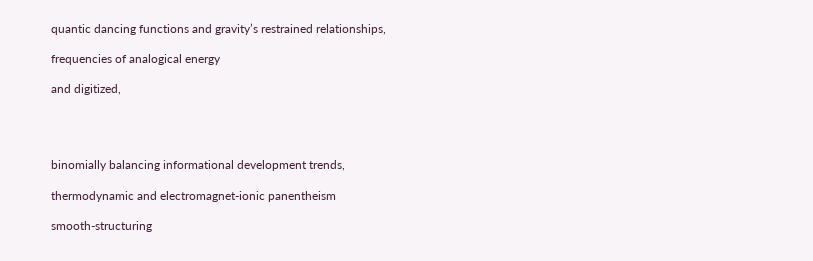quantic dancing functions and gravity’s restrained relationships,

frequencies of analogical energy

and digitized,




binomially balancing informational development trends,

thermodynamic and electromagnet-ionic panentheism

smooth-structuring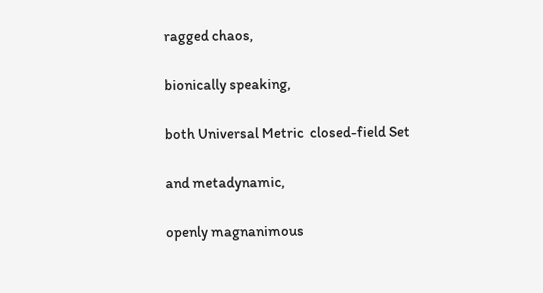ragged chaos,

bionically speaking,

both Universal Metric  closed-field Set

and metadynamic,

openly magnanimous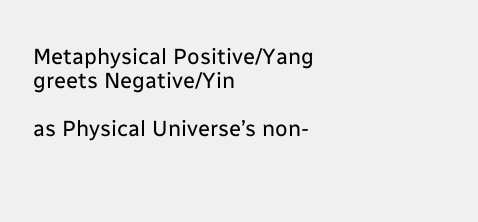Metaphysical Positive/Yang greets Negative/Yin

as Physical Universe’s non-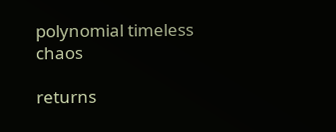polynomial timeless chaos

returns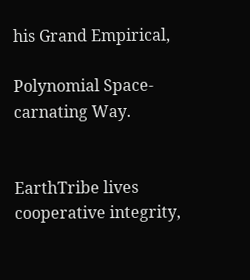his Grand Empirical,

Polynomial Space-carnating Way.


EarthTribe lives cooperative integrity,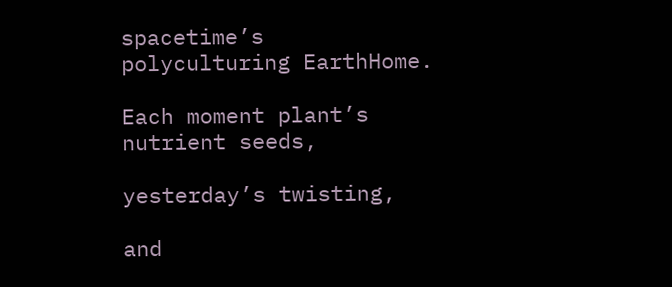spacetime’s polyculturing EarthHome.

Each moment plant’s nutrient seeds,

yesterday’s twisting,

and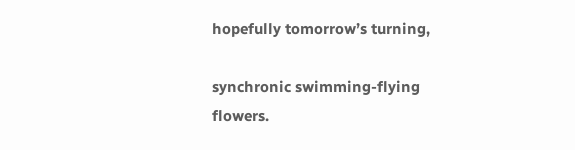hopefully tomorrow’s turning,

synchronic swimming-flying flowers.